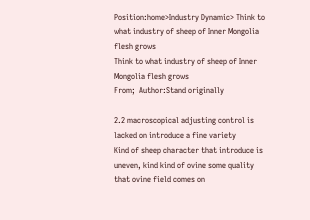Position:home>Industry Dynamic> Think to what industry of sheep of Inner Mongolia flesh grows
Think to what industry of sheep of Inner Mongolia flesh grows
From;  Author:Stand originally

2.2 macroscopical adjusting control is lacked on introduce a fine variety
Kind of sheep character that introduce is uneven, kind kind of ovine some quality that ovine field comes on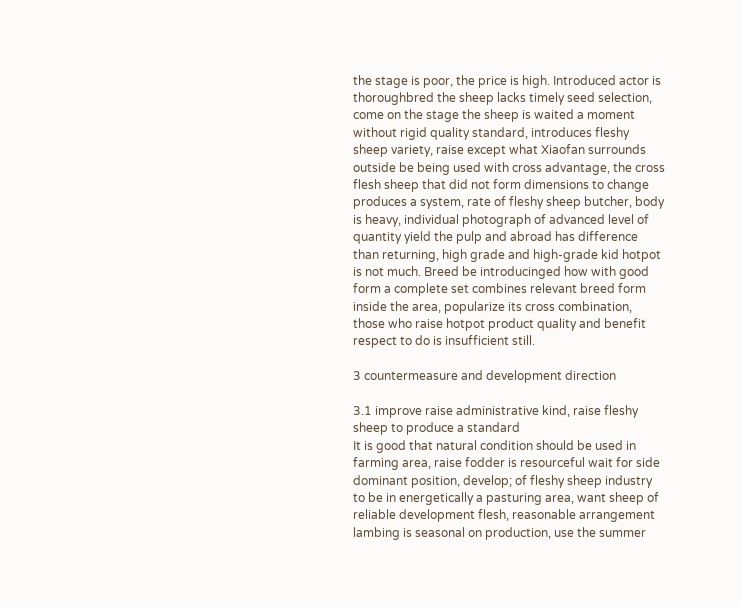the stage is poor, the price is high. Introduced actor is thoroughbred the sheep lacks timely seed selection, come on the stage the sheep is waited a moment without rigid quality standard, introduces fleshy sheep variety, raise except what Xiaofan surrounds outside be being used with cross advantage, the cross flesh sheep that did not form dimensions to change produces a system, rate of fleshy sheep butcher, body is heavy, individual photograph of advanced level of quantity yield the pulp and abroad has difference than returning, high grade and high-grade kid hotpot is not much. Breed be introducinged how with good form a complete set combines relevant breed form inside the area, popularize its cross combination, those who raise hotpot product quality and benefit respect to do is insufficient still.

3 countermeasure and development direction

3.1 improve raise administrative kind, raise fleshy sheep to produce a standard
It is good that natural condition should be used in farming area, raise fodder is resourceful wait for side dominant position, develop; of fleshy sheep industry to be in energetically a pasturing area, want sheep of reliable development flesh, reasonable arrangement lambing is seasonal on production, use the summer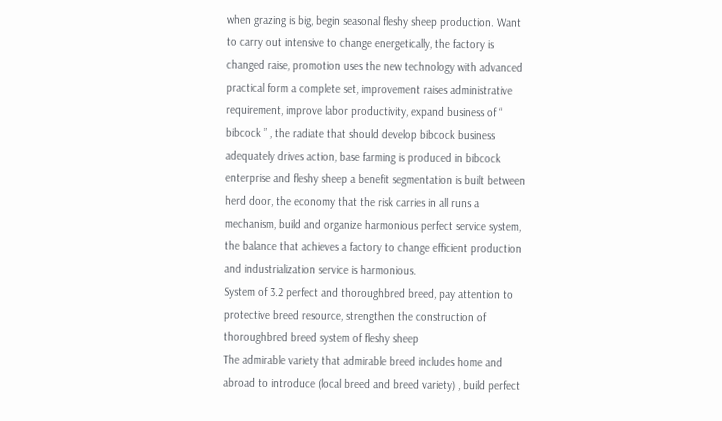when grazing is big, begin seasonal fleshy sheep production. Want to carry out intensive to change energetically, the factory is changed raise, promotion uses the new technology with advanced practical form a complete set, improvement raises administrative requirement, improve labor productivity, expand business of “ bibcock ” , the radiate that should develop bibcock business adequately drives action, base farming is produced in bibcock enterprise and fleshy sheep a benefit segmentation is built between herd door, the economy that the risk carries in all runs a mechanism, build and organize harmonious perfect service system, the balance that achieves a factory to change efficient production and industrialization service is harmonious.
System of 3.2 perfect and thoroughbred breed, pay attention to protective breed resource, strengthen the construction of thoroughbred breed system of fleshy sheep
The admirable variety that admirable breed includes home and abroad to introduce (local breed and breed variety) , build perfect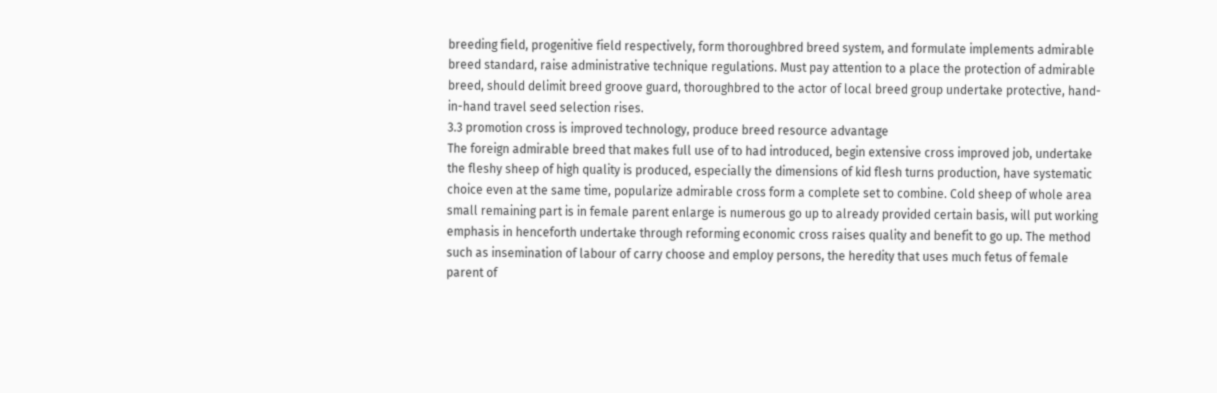breeding field, progenitive field respectively, form thoroughbred breed system, and formulate implements admirable breed standard, raise administrative technique regulations. Must pay attention to a place the protection of admirable breed, should delimit breed groove guard, thoroughbred to the actor of local breed group undertake protective, hand-in-hand travel seed selection rises.
3.3 promotion cross is improved technology, produce breed resource advantage
The foreign admirable breed that makes full use of to had introduced, begin extensive cross improved job, undertake the fleshy sheep of high quality is produced, especially the dimensions of kid flesh turns production, have systematic choice even at the same time, popularize admirable cross form a complete set to combine. Cold sheep of whole area small remaining part is in female parent enlarge is numerous go up to already provided certain basis, will put working emphasis in henceforth undertake through reforming economic cross raises quality and benefit to go up. The method such as insemination of labour of carry choose and employ persons, the heredity that uses much fetus of female parent of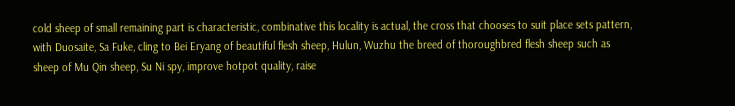cold sheep of small remaining part is characteristic, combinative this locality is actual, the cross that chooses to suit place sets pattern, with Duosaite, Sa Fuke, cling to Bei Eryang of beautiful flesh sheep, Hulun, Wuzhu the breed of thoroughbred flesh sheep such as sheep of Mu Qin sheep, Su Ni spy, improve hotpot quality, raise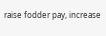raise fodder pay, increase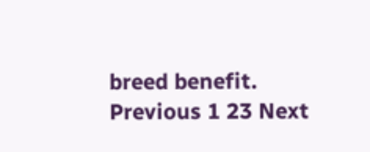breed benefit.
Previous 1 23 Next